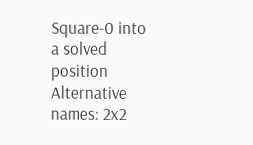Square-0 into a solved position
Alternative names: 2x2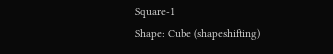Square-1
Shape: Cube (shapeshifting)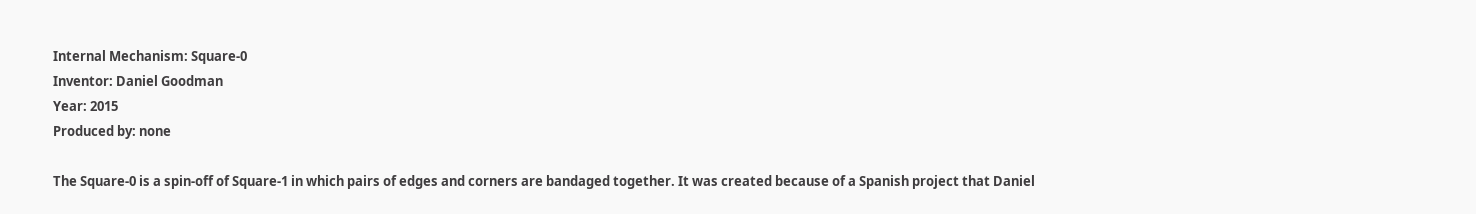Internal Mechanism: Square-0
Inventor: Daniel Goodman
Year: 2015
Produced by: none

The Square-0 is a spin-off of Square-1 in which pairs of edges and corners are bandaged together. It was created because of a Spanish project that Daniel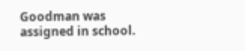Goodman was assigned in school.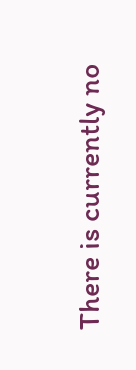There is currently no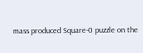mass produced Square-0 puzzle on the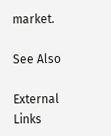market.

See Also

External Links